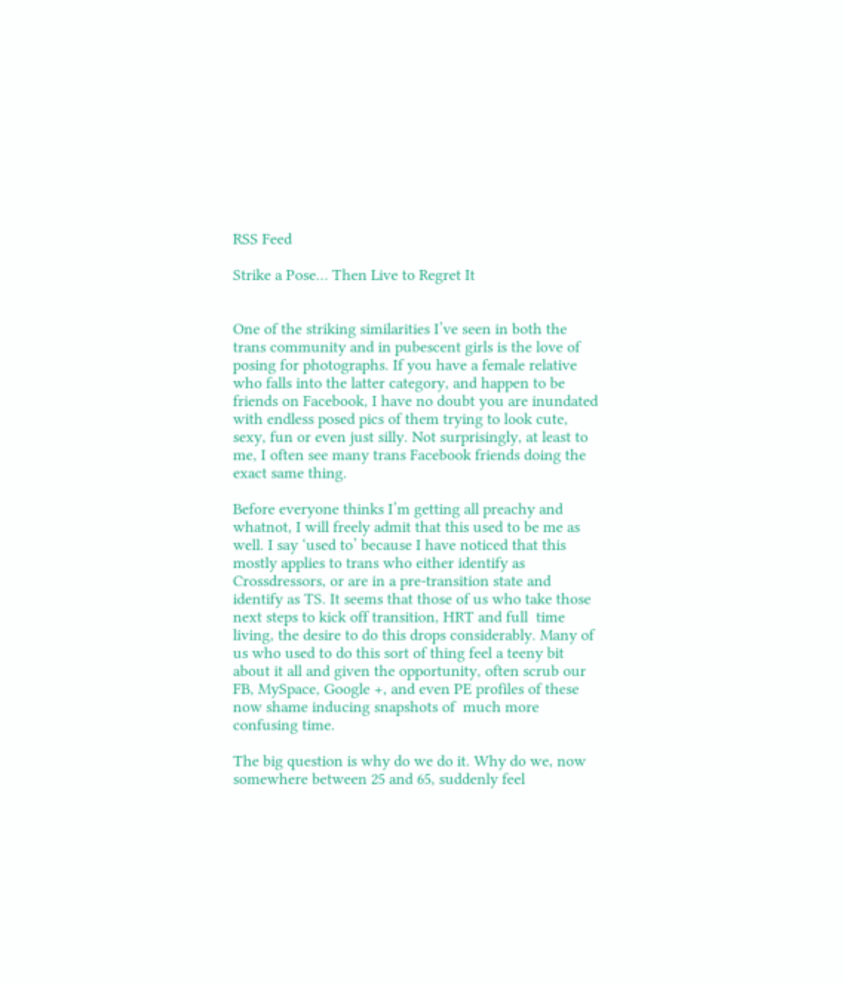RSS Feed

Strike a Pose… Then Live to Regret It


One of the striking similarities I’ve seen in both the trans community and in pubescent girls is the love of posing for photographs. If you have a female relative who falls into the latter category, and happen to be friends on Facebook, I have no doubt you are inundated with endless posed pics of them trying to look cute, sexy, fun or even just silly. Not surprisingly, at least to me, I often see many trans Facebook friends doing the exact same thing.

Before everyone thinks I’m getting all preachy and whatnot, I will freely admit that this used to be me as well. I say ‘used to’ because I have noticed that this mostly applies to trans who either identify as Crossdressors, or are in a pre-transition state and identify as TS. It seems that those of us who take those next steps to kick off transition, HRT and full  time living, the desire to do this drops considerably. Many of us who used to do this sort of thing feel a teeny bit about it all and given the opportunity, often scrub our FB, MySpace, Google +, and even PE profiles of these now shame inducing snapshots of  much more confusing time.

The big question is why do we do it. Why do we, now somewhere between 25 and 65, suddenly feel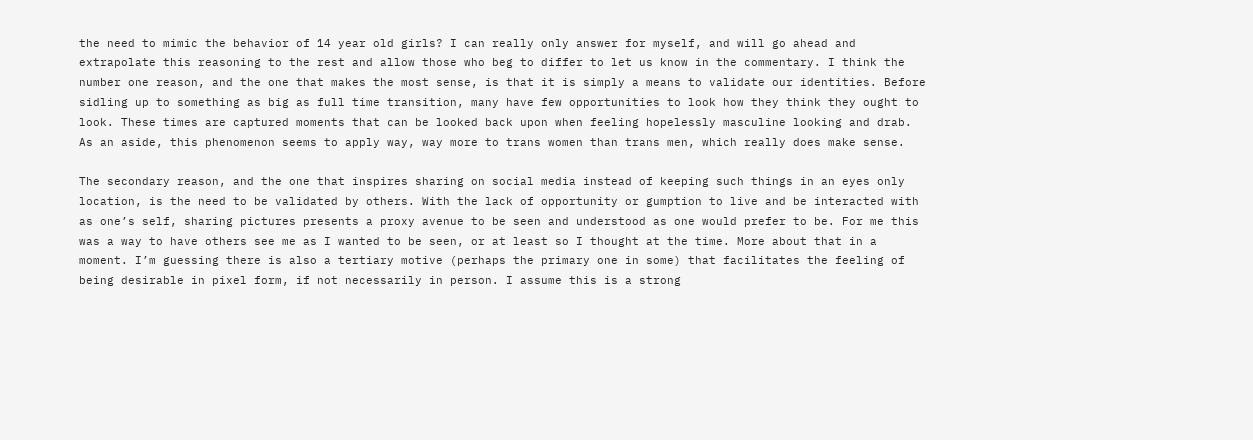the need to mimic the behavior of 14 year old girls? I can really only answer for myself, and will go ahead and extrapolate this reasoning to the rest and allow those who beg to differ to let us know in the commentary. I think the number one reason, and the one that makes the most sense, is that it is simply a means to validate our identities. Before sidling up to something as big as full time transition, many have few opportunities to look how they think they ought to look. These times are captured moments that can be looked back upon when feeling hopelessly masculine looking and drab. As an aside, this phenomenon seems to apply way, way more to trans women than trans men, which really does make sense.

The secondary reason, and the one that inspires sharing on social media instead of keeping such things in an eyes only location, is the need to be validated by others. With the lack of opportunity or gumption to live and be interacted with as one’s self, sharing pictures presents a proxy avenue to be seen and understood as one would prefer to be. For me this was a way to have others see me as I wanted to be seen, or at least so I thought at the time. More about that in a moment. I’m guessing there is also a tertiary motive (perhaps the primary one in some) that facilitates the feeling of being desirable in pixel form, if not necessarily in person. I assume this is a strong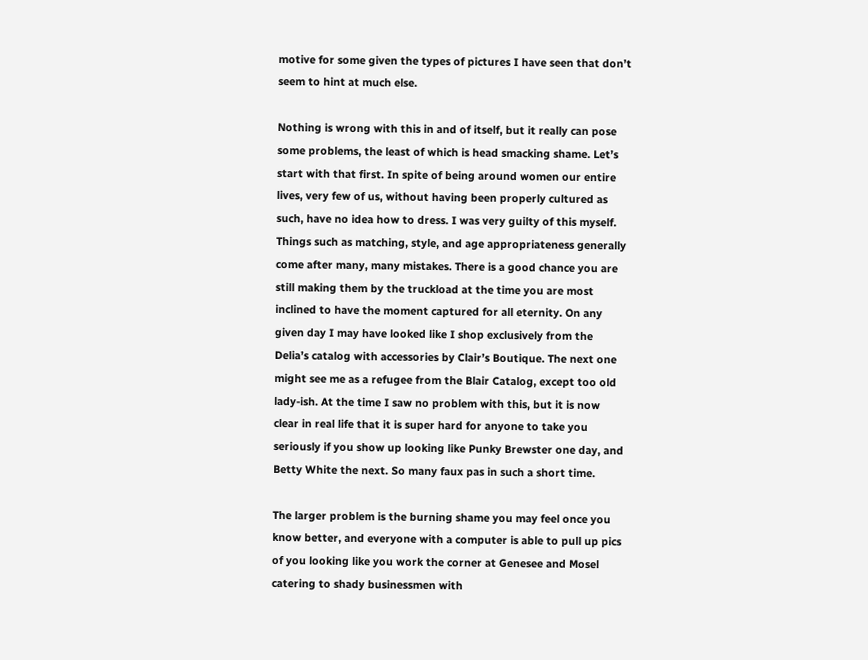motive for some given the types of pictures I have seen that don’t seem to hint at much else.

Nothing is wrong with this in and of itself, but it really can pose some problems, the least of which is head smacking shame. Let’s start with that first. In spite of being around women our entire lives, very few of us, without having been properly cultured as such, have no idea how to dress. I was very guilty of this myself. Things such as matching, style, and age appropriateness generally come after many, many mistakes. There is a good chance you are still making them by the truckload at the time you are most inclined to have the moment captured for all eternity. On any given day I may have looked like I shop exclusively from the Delia’s catalog with accessories by Clair’s Boutique. The next one might see me as a refugee from the Blair Catalog, except too old lady-ish. At the time I saw no problem with this, but it is now clear in real life that it is super hard for anyone to take you seriously if you show up looking like Punky Brewster one day, and Betty White the next. So many faux pas in such a short time.

The larger problem is the burning shame you may feel once you know better, and everyone with a computer is able to pull up pics of you looking like you work the corner at Genesee and Mosel catering to shady businessmen with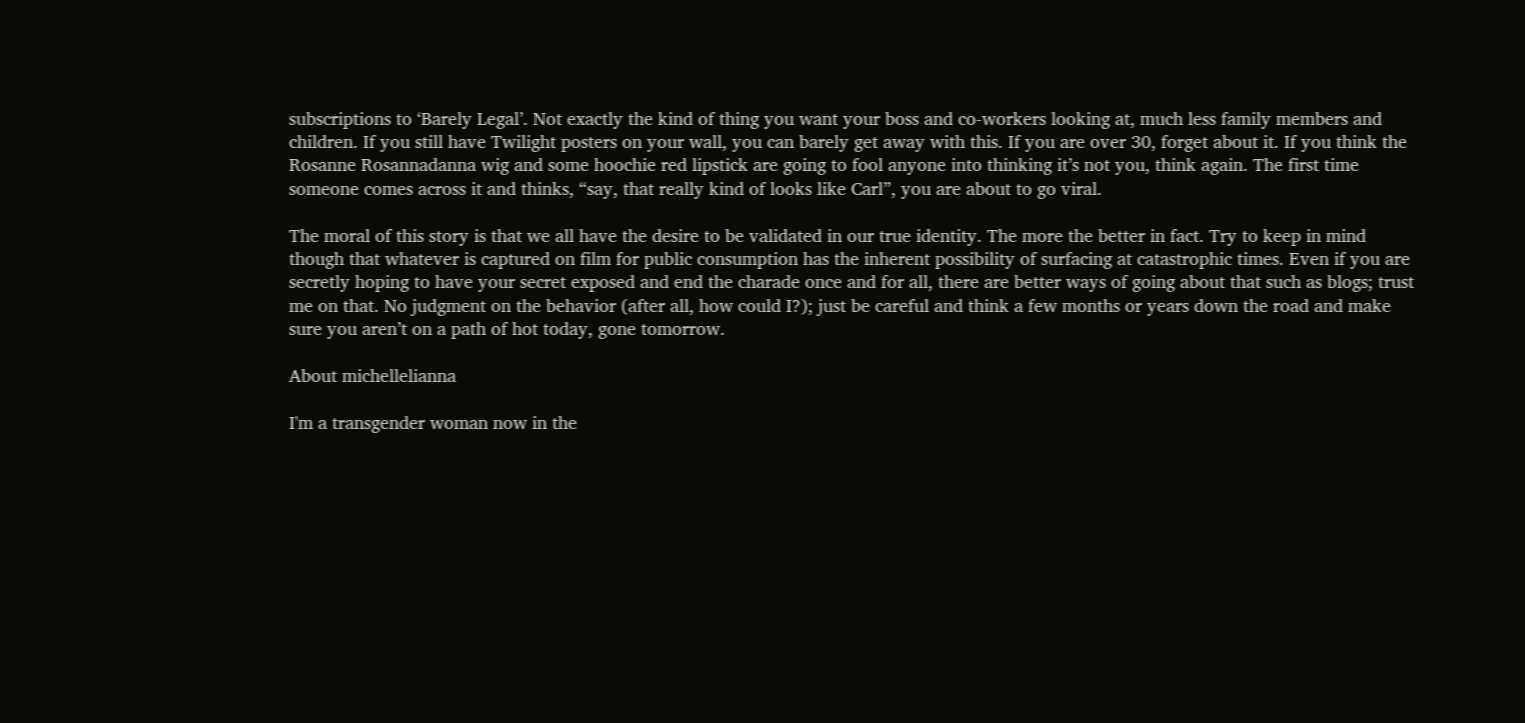subscriptions to ‘Barely Legal’. Not exactly the kind of thing you want your boss and co-workers looking at, much less family members and children. If you still have Twilight posters on your wall, you can barely get away with this. If you are over 30, forget about it. If you think the Rosanne Rosannadanna wig and some hoochie red lipstick are going to fool anyone into thinking it’s not you, think again. The first time someone comes across it and thinks, “say, that really kind of looks like Carl”, you are about to go viral.

The moral of this story is that we all have the desire to be validated in our true identity. The more the better in fact. Try to keep in mind though that whatever is captured on film for public consumption has the inherent possibility of surfacing at catastrophic times. Even if you are secretly hoping to have your secret exposed and end the charade once and for all, there are better ways of going about that such as blogs; trust me on that. No judgment on the behavior (after all, how could I?); just be careful and think a few months or years down the road and make sure you aren’t on a path of hot today, gone tomorrow.

About michellelianna

I'm a transgender woman now in the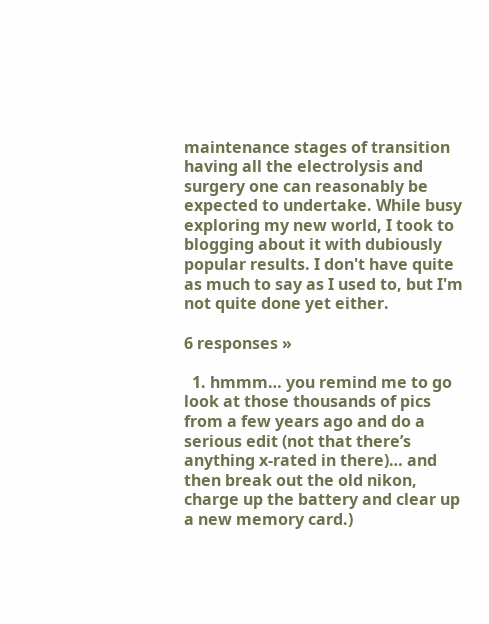maintenance stages of transition having all the electrolysis and surgery one can reasonably be expected to undertake. While busy exploring my new world, I took to blogging about it with dubiously popular results. I don't have quite as much to say as I used to, but I'm not quite done yet either.

6 responses »

  1. hmmm… you remind me to go look at those thousands of pics from a few years ago and do a serious edit (not that there’s anything x-rated in there)… and then break out the old nikon, charge up the battery and clear up a new memory card.)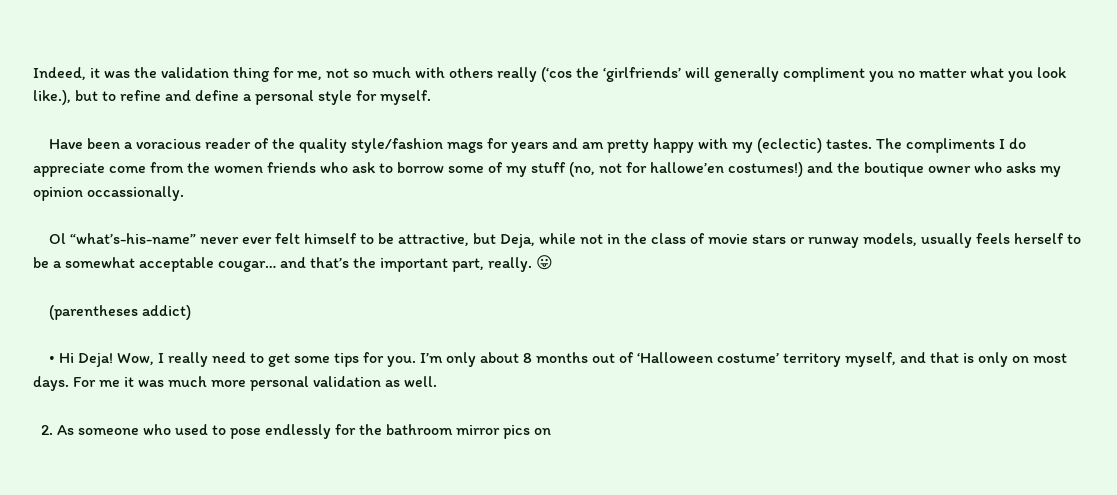Indeed, it was the validation thing for me, not so much with others really (‘cos the ‘girlfriends’ will generally compliment you no matter what you look like.), but to refine and define a personal style for myself.

    Have been a voracious reader of the quality style/fashion mags for years and am pretty happy with my (eclectic) tastes. The compliments I do appreciate come from the women friends who ask to borrow some of my stuff (no, not for hallowe’en costumes!) and the boutique owner who asks my opinion occassionally.

    Ol “what’s-his-name” never ever felt himself to be attractive, but Deja, while not in the class of movie stars or runway models, usually feels herself to be a somewhat acceptable cougar… and that’s the important part, really. 😛

    (parentheses addict)

    • Hi Deja! Wow, I really need to get some tips for you. I’m only about 8 months out of ‘Halloween costume’ territory myself, and that is only on most days. For me it was much more personal validation as well.

  2. As someone who used to pose endlessly for the bathroom mirror pics on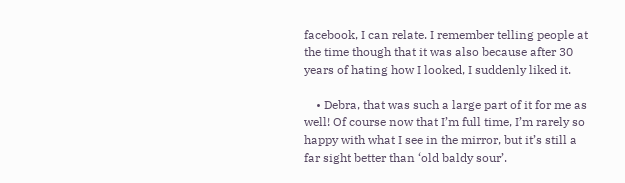facebook, I can relate. I remember telling people at the time though that it was also because after 30 years of hating how I looked, I suddenly liked it.

    • Debra, that was such a large part of it for me as well! Of course now that I’m full time, I’m rarely so happy with what I see in the mirror, but it’s still a far sight better than ‘old baldy sour’.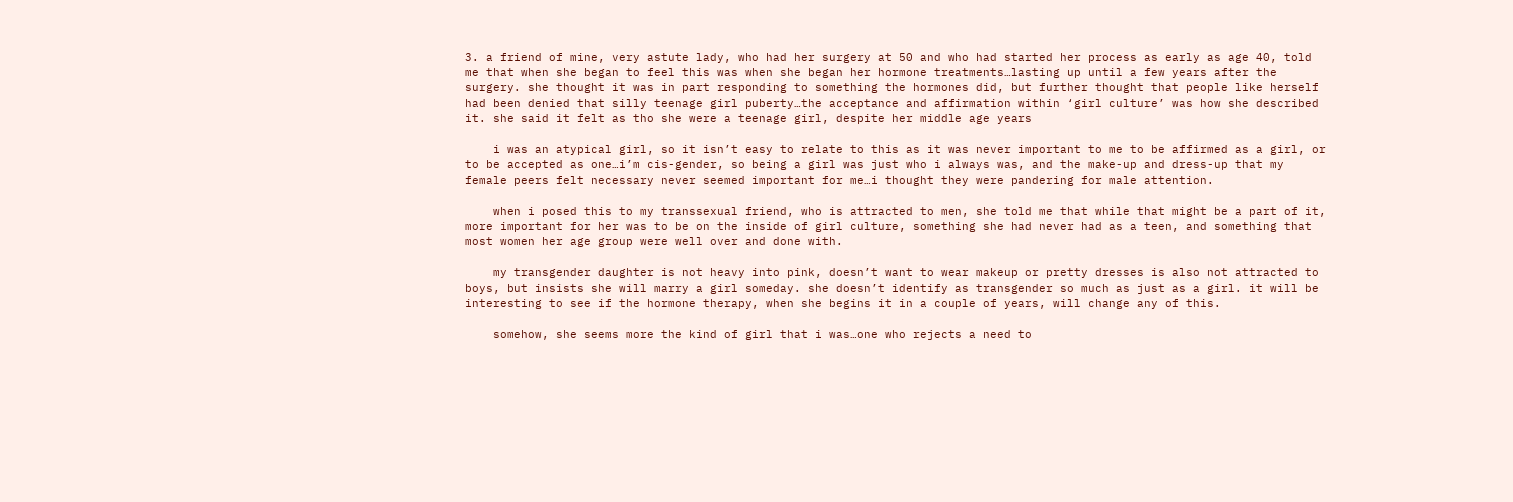3. a friend of mine, very astute lady, who had her surgery at 50 and who had started her process as early as age 40, told me that when she began to feel this was when she began her hormone treatments…lasting up until a few years after the surgery. she thought it was in part responding to something the hormones did, but further thought that people like herself had been denied that silly teenage girl puberty…the acceptance and affirmation within ‘girl culture’ was how she described it. she said it felt as tho she were a teenage girl, despite her middle age years

    i was an atypical girl, so it isn’t easy to relate to this as it was never important to me to be affirmed as a girl, or to be accepted as one…i’m cis-gender, so being a girl was just who i always was, and the make-up and dress-up that my female peers felt necessary never seemed important for me…i thought they were pandering for male attention.

    when i posed this to my transsexual friend, who is attracted to men, she told me that while that might be a part of it, more important for her was to be on the inside of girl culture, something she had never had as a teen, and something that most women her age group were well over and done with.

    my transgender daughter is not heavy into pink, doesn’t want to wear makeup or pretty dresses is also not attracted to boys, but insists she will marry a girl someday. she doesn’t identify as transgender so much as just as a girl. it will be interesting to see if the hormone therapy, when she begins it in a couple of years, will change any of this.

    somehow, she seems more the kind of girl that i was…one who rejects a need to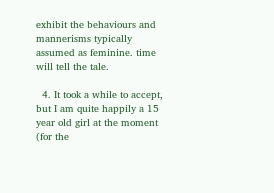exhibit the behaviours and mannerisms typically assumed as feminine. time will tell the tale.

  4. It took a while to accept, but I am quite happily a 15 year old girl at the moment (for the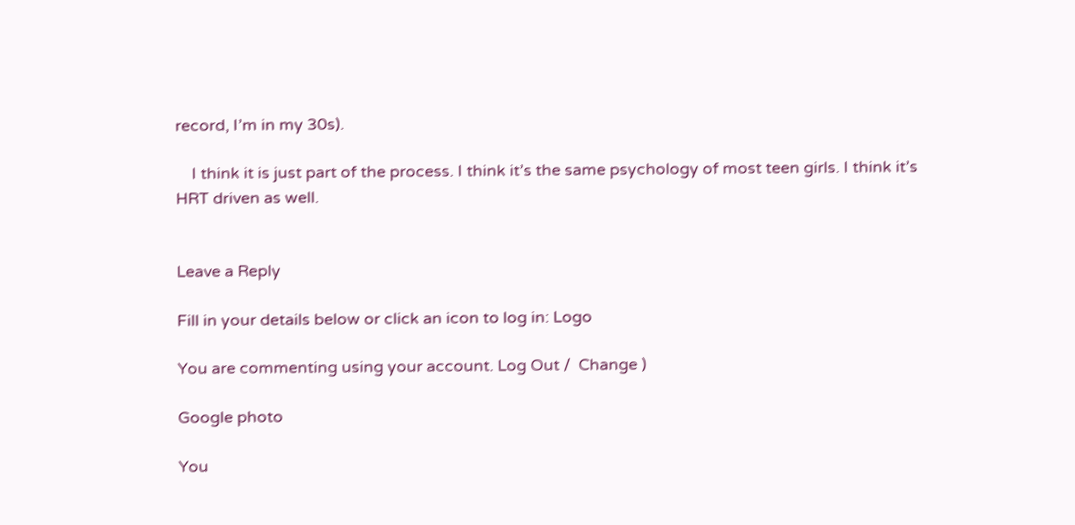record, I’m in my 30s).

    I think it is just part of the process. I think it’s the same psychology of most teen girls. I think it’s HRT driven as well.


Leave a Reply

Fill in your details below or click an icon to log in: Logo

You are commenting using your account. Log Out /  Change )

Google photo

You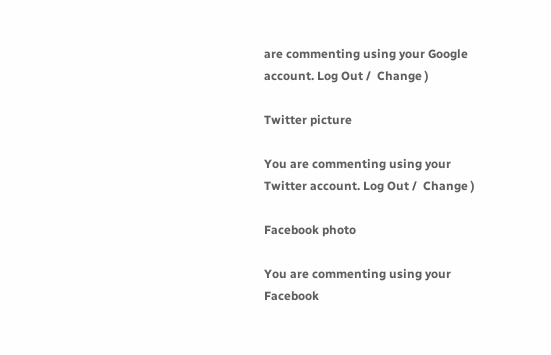are commenting using your Google account. Log Out /  Change )

Twitter picture

You are commenting using your Twitter account. Log Out /  Change )

Facebook photo

You are commenting using your Facebook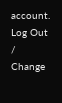account. Log Out /  Change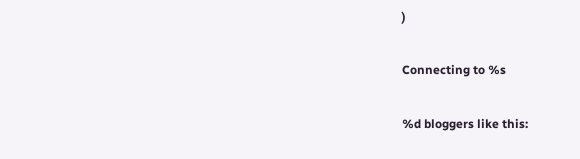)

Connecting to %s

%d bloggers like this: